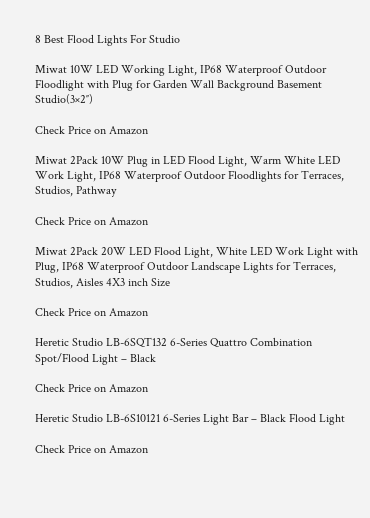8 Best Flood Lights For Studio

Miwat 10W LED Working Light, IP68 Waterproof Outdoor Floodlight with Plug for Garden Wall Background Basement Studio(3×2″)

Check Price on Amazon

Miwat 2Pack 10W Plug in LED Flood Light, Warm White LED Work Light, IP68 Waterproof Outdoor Floodlights for Terraces, Studios, Pathway

Check Price on Amazon

Miwat 2Pack 20W LED Flood Light, White LED Work Light with Plug, IP68 Waterproof Outdoor Landscape Lights for Terraces, Studios, Aisles 4X3 inch Size

Check Price on Amazon

Heretic Studio LB-6SQT132 6-Series Quattro Combination Spot/Flood Light – Black

Check Price on Amazon

Heretic Studio LB-6S10121 6-Series Light Bar – Black Flood Light

Check Price on Amazon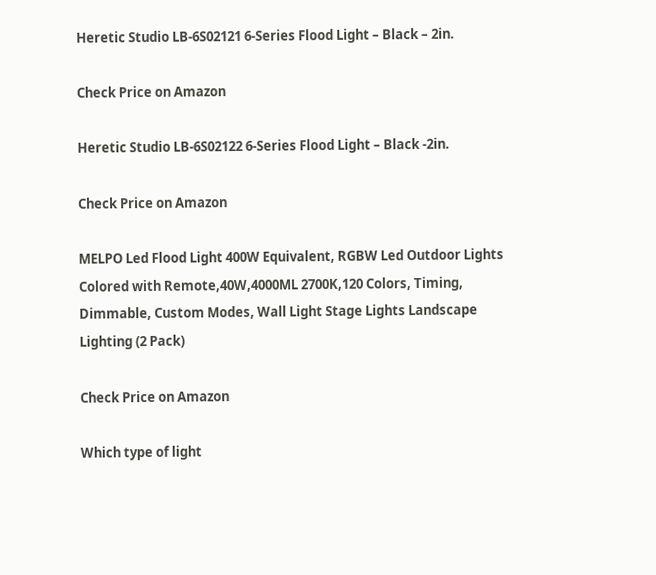Heretic Studio LB-6S02121 6-Series Flood Light – Black – 2in.

Check Price on Amazon

Heretic Studio LB-6S02122 6-Series Flood Light – Black -2in.

Check Price on Amazon

MELPO Led Flood Light 400W Equivalent, RGBW Led Outdoor Lights Colored with Remote,40W,4000ML 2700K,120 Colors, Timing, Dimmable, Custom Modes, Wall Light Stage Lights Landscape Lighting (2 Pack)

Check Price on Amazon

Which type of light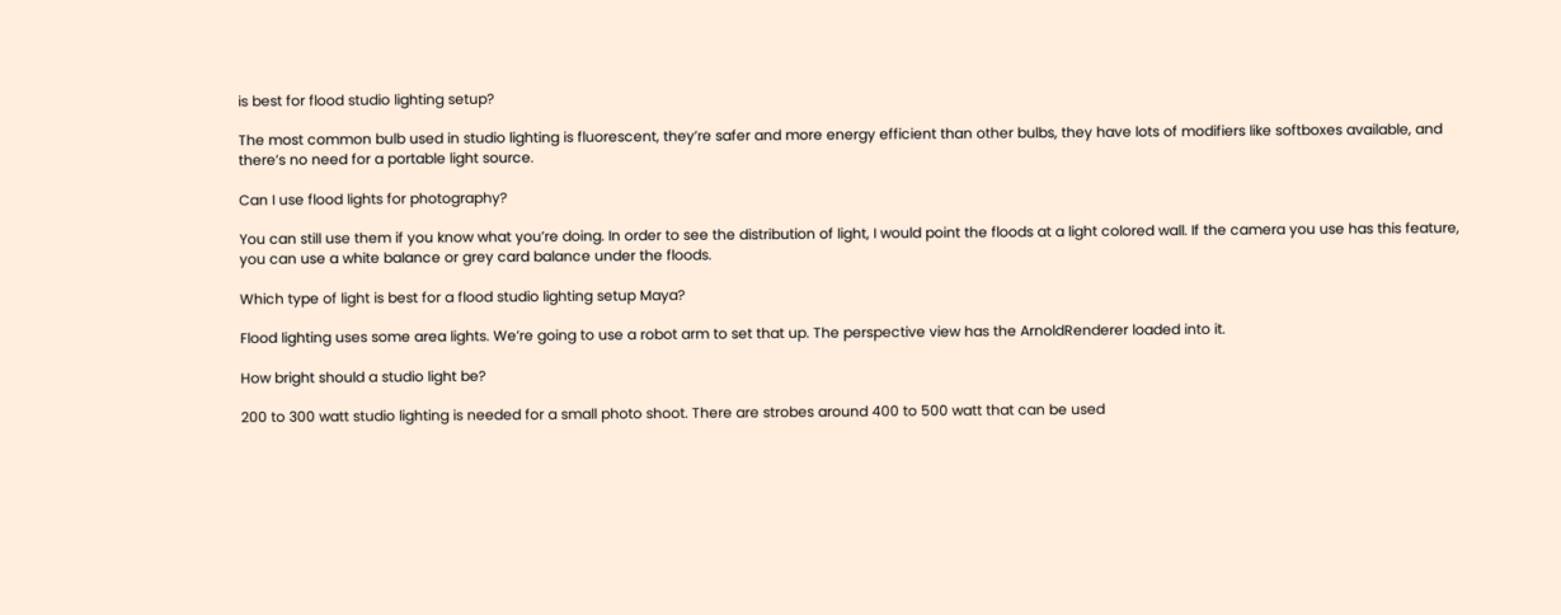is best for flood studio lighting setup?

The most common bulb used in studio lighting is fluorescent, they’re safer and more energy efficient than other bulbs, they have lots of modifiers like softboxes available, and there’s no need for a portable light source.

Can I use flood lights for photography?

You can still use them if you know what you’re doing. In order to see the distribution of light, I would point the floods at a light colored wall. If the camera you use has this feature, you can use a white balance or grey card balance under the floods.

Which type of light is best for a flood studio lighting setup Maya?

Flood lighting uses some area lights. We’re going to use a robot arm to set that up. The perspective view has the ArnoldRenderer loaded into it.

How bright should a studio light be?

200 to 300 watt studio lighting is needed for a small photo shoot. There are strobes around 400 to 500 watt that can be used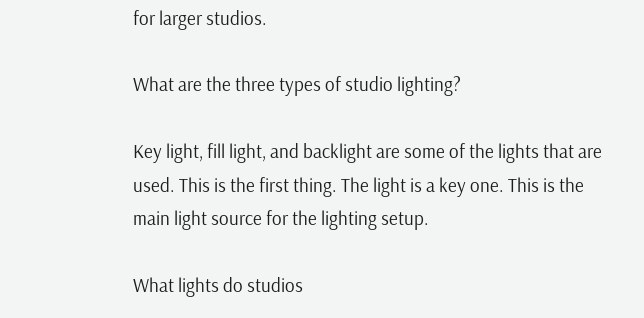for larger studios.

What are the three types of studio lighting?

Key light, fill light, and backlight are some of the lights that are used. This is the first thing. The light is a key one. This is the main light source for the lighting setup.

What lights do studios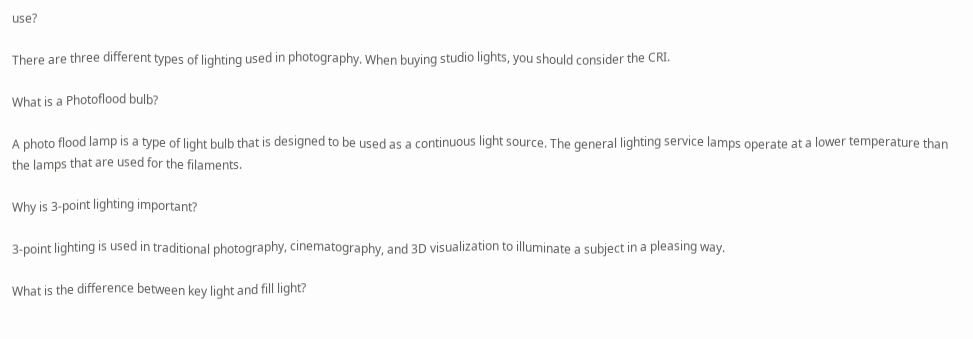use?

There are three different types of lighting used in photography. When buying studio lights, you should consider the CRI.

What is a Photoflood bulb?

A photo flood lamp is a type of light bulb that is designed to be used as a continuous light source. The general lighting service lamps operate at a lower temperature than the lamps that are used for the filaments.

Why is 3-point lighting important?

3-point lighting is used in traditional photography, cinematography, and 3D visualization to illuminate a subject in a pleasing way.

What is the difference between key light and fill light?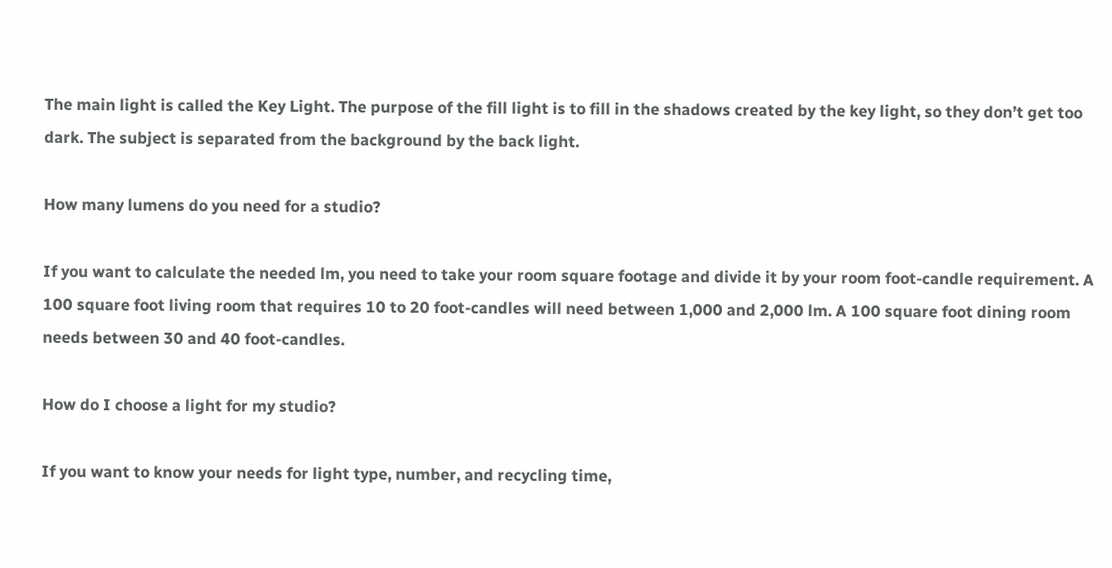The main light is called the Key Light. The purpose of the fill light is to fill in the shadows created by the key light, so they don’t get too dark. The subject is separated from the background by the back light.

How many lumens do you need for a studio?

If you want to calculate the needed lm, you need to take your room square footage and divide it by your room foot-candle requirement. A 100 square foot living room that requires 10 to 20 foot-candles will need between 1,000 and 2,000 lm. A 100 square foot dining room needs between 30 and 40 foot-candles.

How do I choose a light for my studio?

If you want to know your needs for light type, number, and recycling time,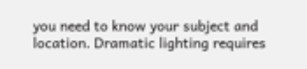you need to know your subject and location. Dramatic lighting requires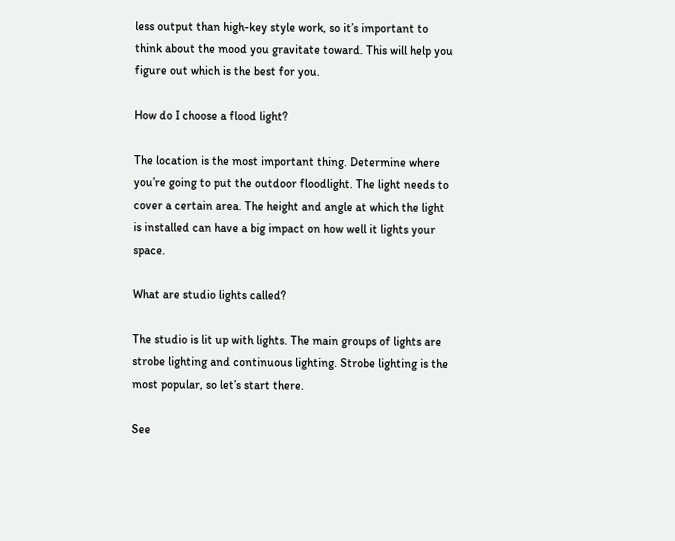less output than high-key style work, so it’s important to think about the mood you gravitate toward. This will help you figure out which is the best for you.

How do I choose a flood light?

The location is the most important thing. Determine where you’re going to put the outdoor floodlight. The light needs to cover a certain area. The height and angle at which the light is installed can have a big impact on how well it lights your space.

What are studio lights called?

The studio is lit up with lights. The main groups of lights are strobe lighting and continuous lighting. Strobe lighting is the most popular, so let’s start there.

See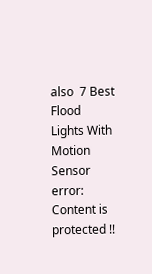also  7 Best Flood Lights With Motion Sensor
error: Content is protected !!